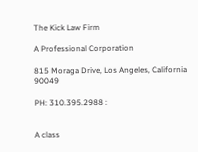The Kick Law Firm

A Professional Corporation

815 Moraga Drive, Los Angeles, California 90049

PH: 310.395.2988 :


A class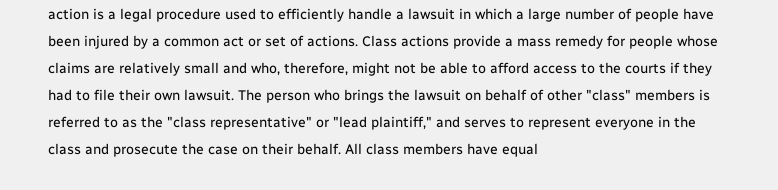action is a legal procedure used to efficiently handle a lawsuit in which a large number of people have been injured by a common act or set of actions. Class actions provide a mass remedy for people whose claims are relatively small and who, therefore, might not be able to afford access to the courts if they had to file their own lawsuit. The person who brings the lawsuit on behalf of other "class" members is referred to as the "class representative" or "lead plaintiff," and serves to represent everyone in the class and prosecute the case on their behalf. All class members have equal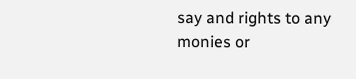say and rights to any monies or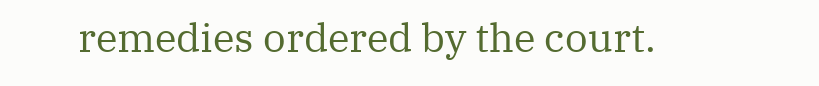remedies ordered by the court.